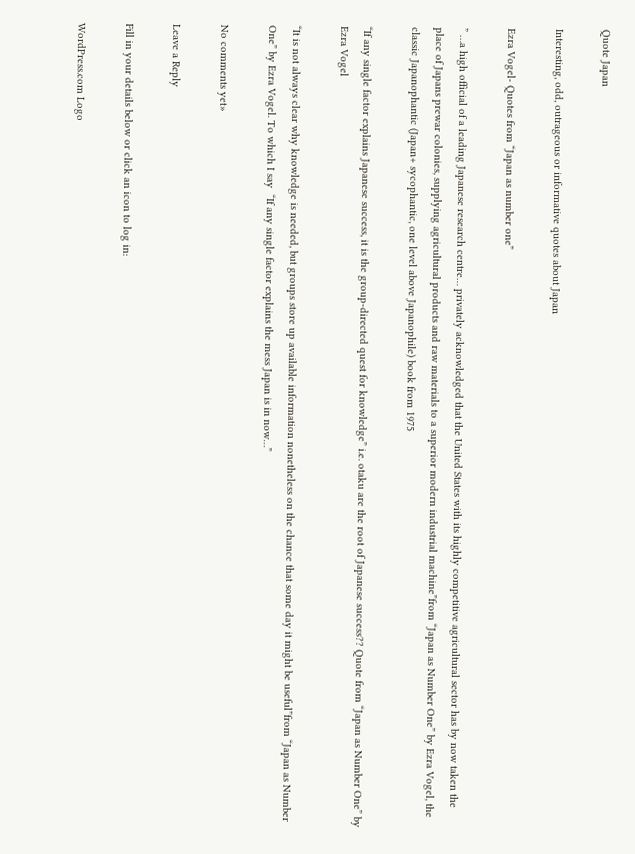Quote Japan

Interesting, odd, outrageous or informative quotes about Japan

Ezra Vogel- Quotes from “Japan as number one”

” …a high official of a leading Japanese research centre… privately acknowledged that the United States with its highly competitive agricultural sector has by now taken the place of Japans prewar colonies, supplying agricultural products and raw materials to a superior modern industrial machine”from “Japan as Number One” by Ezra Vogel, the classic Japanophantic (Japan+ sycophantic, one level above Japanophile) book from 1975

“If any single factor explains Japanese success, it is the group-directed quest for knowledge” i.e. otaku are the root of Japanese success?? Quote from “Japan as Number One” by Ezra Vogel

“It is not always clear why knowledge is needed, but groups store up available information nonetheless on the chance that some day it might be useful”from “Japan as Number One” by Ezra Vogel. To which I say  “If any single factor explains the mess Japan is in now…”

No comments yet»

Leave a Reply

Fill in your details below or click an icon to log in:

WordPress.com Logo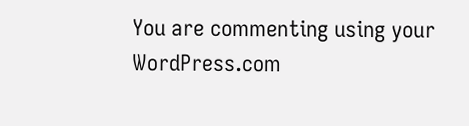You are commenting using your WordPress.com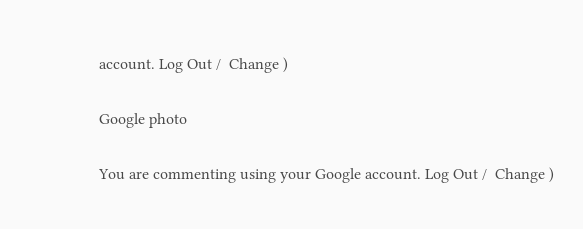account. Log Out /  Change )

Google photo

You are commenting using your Google account. Log Out /  Change )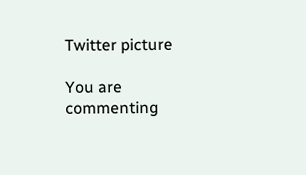Twitter picture

You are commenting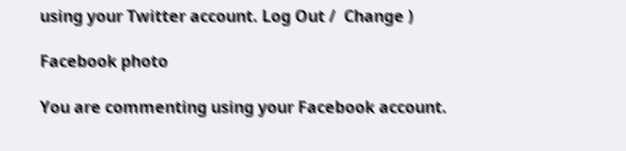using your Twitter account. Log Out /  Change )

Facebook photo

You are commenting using your Facebook account.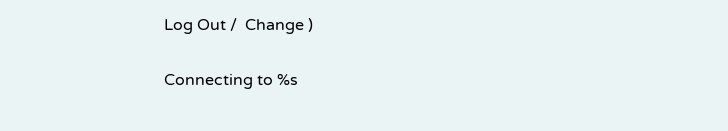Log Out /  Change )

Connecting to %s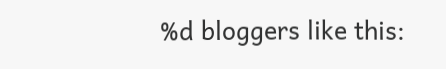%d bloggers like this: